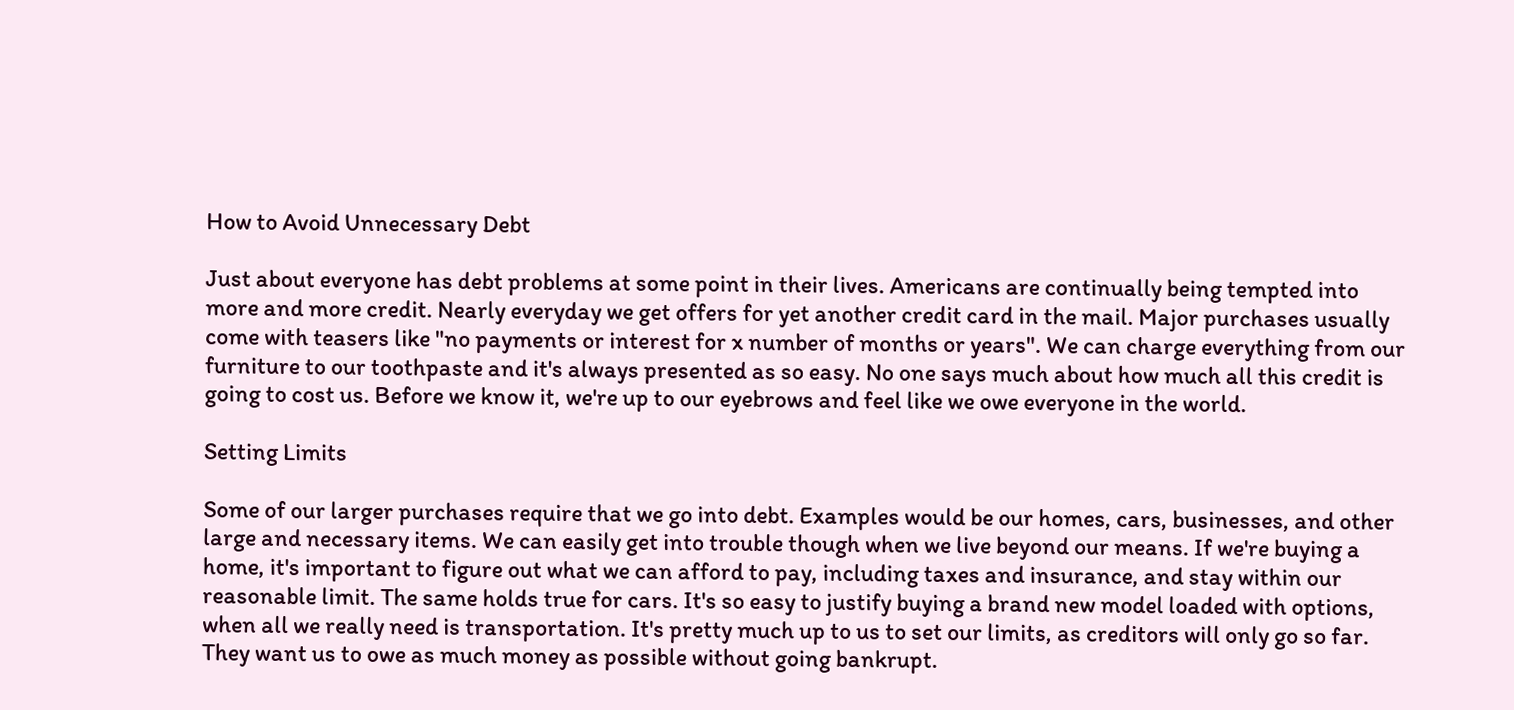How to Avoid Unnecessary Debt

Just about everyone has debt problems at some point in their lives. Americans are continually being tempted into more and more credit. Nearly everyday we get offers for yet another credit card in the mail. Major purchases usually come with teasers like "no payments or interest for x number of months or years". We can charge everything from our furniture to our toothpaste and it's always presented as so easy. No one says much about how much all this credit is going to cost us. Before we know it, we're up to our eyebrows and feel like we owe everyone in the world.

Setting Limits

Some of our larger purchases require that we go into debt. Examples would be our homes, cars, businesses, and other large and necessary items. We can easily get into trouble though when we live beyond our means. If we're buying a home, it's important to figure out what we can afford to pay, including taxes and insurance, and stay within our reasonable limit. The same holds true for cars. It's so easy to justify buying a brand new model loaded with options, when all we really need is transportation. It's pretty much up to us to set our limits, as creditors will only go so far. They want us to owe as much money as possible without going bankrupt.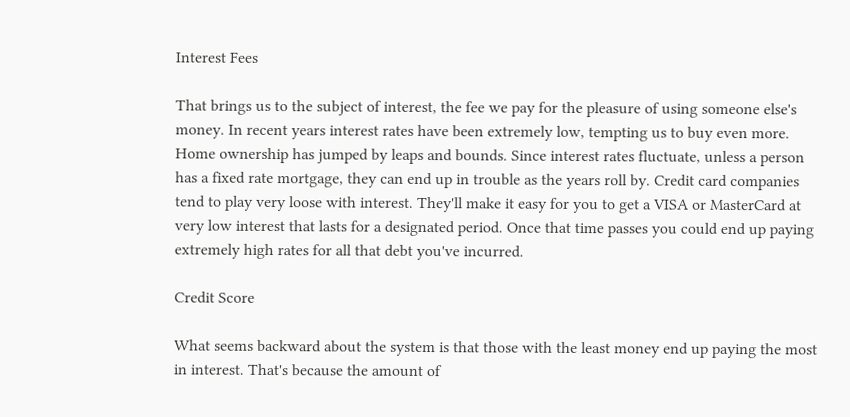Interest Fees

That brings us to the subject of interest, the fee we pay for the pleasure of using someone else's money. In recent years interest rates have been extremely low, tempting us to buy even more. Home ownership has jumped by leaps and bounds. Since interest rates fluctuate, unless a person has a fixed rate mortgage, they can end up in trouble as the years roll by. Credit card companies tend to play very loose with interest. They'll make it easy for you to get a VISA or MasterCard at very low interest that lasts for a designated period. Once that time passes you could end up paying extremely high rates for all that debt you've incurred.

Credit Score

What seems backward about the system is that those with the least money end up paying the most in interest. That's because the amount of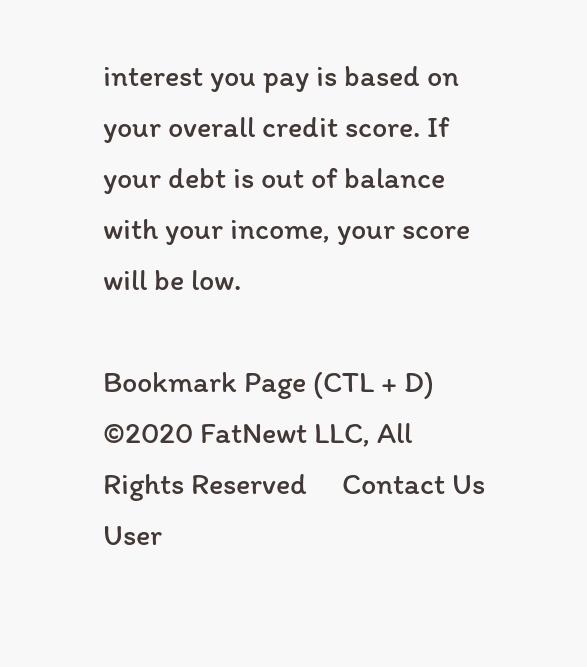interest you pay is based on your overall credit score. If your debt is out of balance with your income, your score will be low.

Bookmark Page (CTL + D)
©2020 FatNewt LLC, All Rights Reserved     Contact Us     User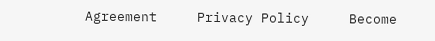Agreement     Privacy Policy     Become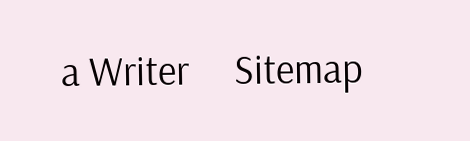a Writer     Sitemap